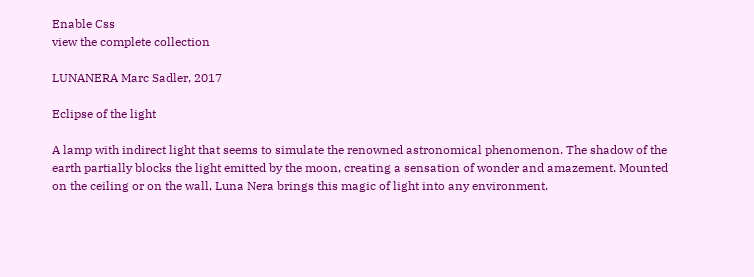Enable Css
view the complete collection

LUNANERA Marc Sadler, 2017

Eclipse of the light

A lamp with indirect light that seems to simulate the renowned astronomical phenomenon. The shadow of the earth partially blocks the light emitted by the moon, creating a sensation of wonder and amazement. Mounted on the ceiling or on the wall, Luna Nera brings this magic of light into any environment.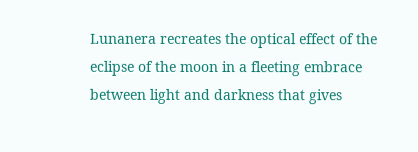Lunanera recreates the optical effect of the eclipse of the moon in a fleeting embrace between light and darkness that gives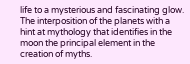life to a mysterious and fascinating glow. The interposition of the planets with a hint at mythology that identifies in the moon the principal element in the creation of myths.